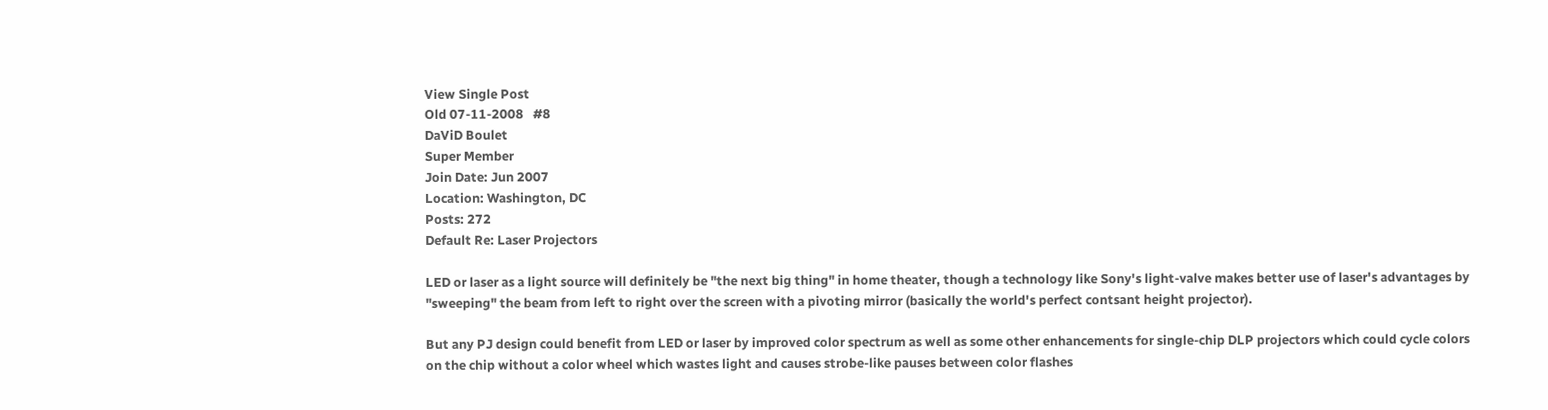View Single Post
Old 07-11-2008   #8
DaViD Boulet
Super Member
Join Date: Jun 2007
Location: Washington, DC
Posts: 272
Default Re: Laser Projectors

LED or laser as a light source will definitely be "the next big thing" in home theater, though a technology like Sony's light-valve makes better use of laser's advantages by "sweeping" the beam from left to right over the screen with a pivoting mirror (basically the world's perfect contsant height projector).

But any PJ design could benefit from LED or laser by improved color spectrum as well as some other enhancements for single-chip DLP projectors which could cycle colors on the chip without a color wheel which wastes light and causes strobe-like pauses between color flashes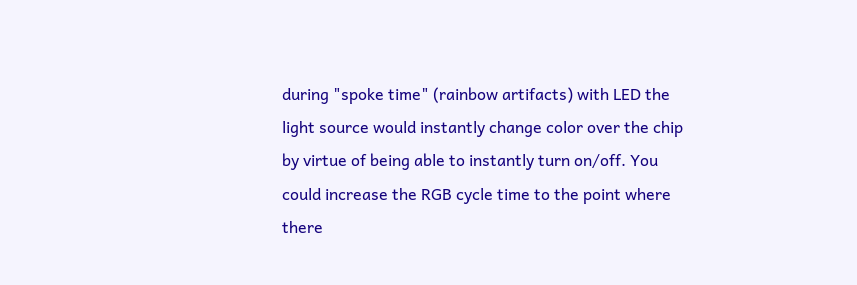during "spoke time" (rainbow artifacts) with LED the light source would instantly change color over the chip by virtue of being able to instantly turn on/off. You could increase the RGB cycle time to the point where there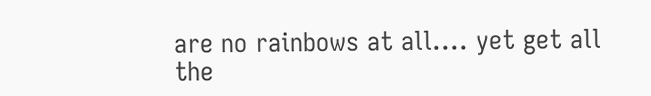are no rainbows at all.... yet get all the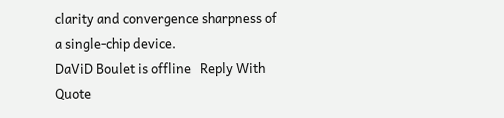clarity and convergence sharpness of a single-chip device.
DaViD Boulet is offline   Reply With Quote